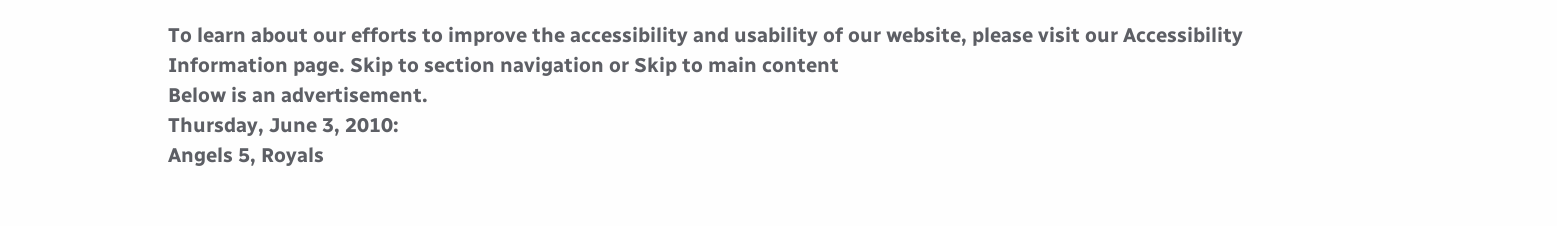To learn about our efforts to improve the accessibility and usability of our website, please visit our Accessibility Information page. Skip to section navigation or Skip to main content
Below is an advertisement.
Thursday, June 3, 2010:
Angels 5, Royals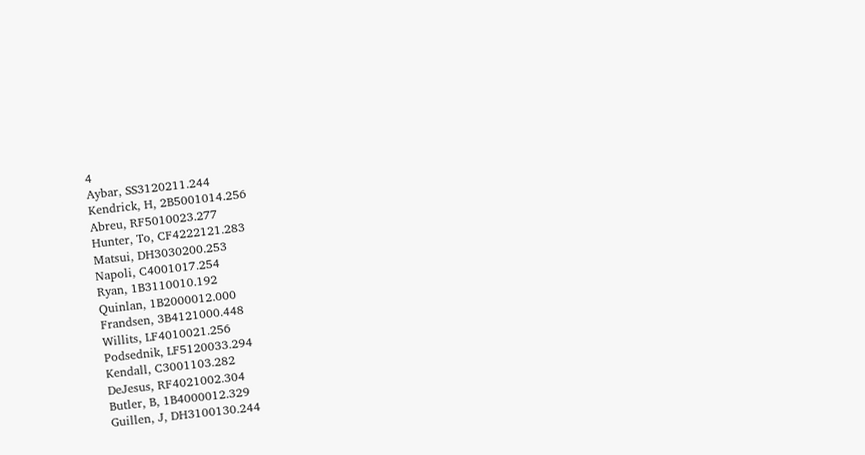4
Aybar, SS3120211.244
Kendrick, H, 2B5001014.256
Abreu, RF5010023.277
Hunter, To, CF4222121.283
Matsui, DH3030200.253
Napoli, C4001017.254
Ryan, 1B3110010.192
Quinlan, 1B2000012.000
Frandsen, 3B4121000.448
Willits, LF4010021.256
Podsednik, LF5120033.294
Kendall, C3001103.282
DeJesus, RF4021002.304
Butler, B, 1B4000012.329
Guillen, J, DH3100130.244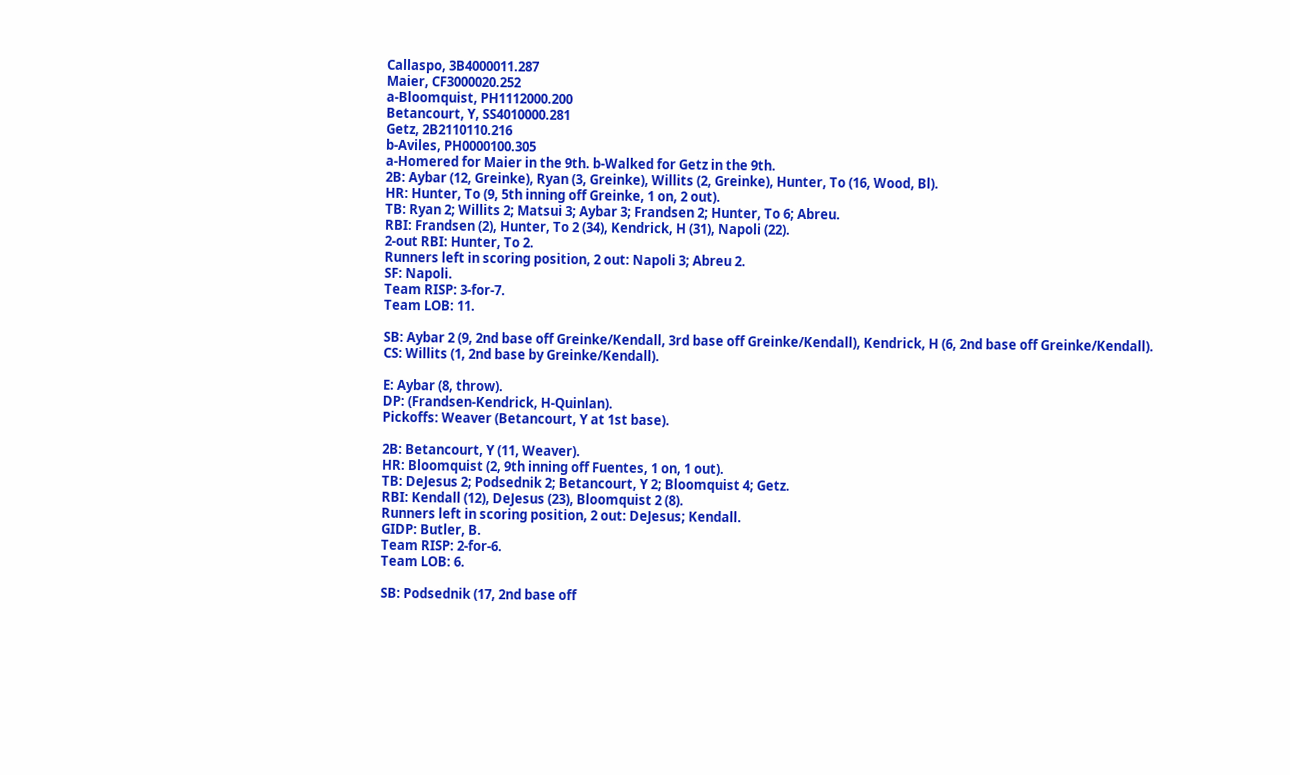Callaspo, 3B4000011.287
Maier, CF3000020.252
a-Bloomquist, PH1112000.200
Betancourt, Y, SS4010000.281
Getz, 2B2110110.216
b-Aviles, PH0000100.305
a-Homered for Maier in the 9th. b-Walked for Getz in the 9th.
2B: Aybar (12, Greinke), Ryan (3, Greinke), Willits (2, Greinke), Hunter, To (16, Wood, Bl).
HR: Hunter, To (9, 5th inning off Greinke, 1 on, 2 out).
TB: Ryan 2; Willits 2; Matsui 3; Aybar 3; Frandsen 2; Hunter, To 6; Abreu.
RBI: Frandsen (2), Hunter, To 2 (34), Kendrick, H (31), Napoli (22).
2-out RBI: Hunter, To 2.
Runners left in scoring position, 2 out: Napoli 3; Abreu 2.
SF: Napoli.
Team RISP: 3-for-7.
Team LOB: 11.

SB: Aybar 2 (9, 2nd base off Greinke/Kendall, 3rd base off Greinke/Kendall), Kendrick, H (6, 2nd base off Greinke/Kendall).
CS: Willits (1, 2nd base by Greinke/Kendall).

E: Aybar (8, throw).
DP: (Frandsen-Kendrick, H-Quinlan).
Pickoffs: Weaver (Betancourt, Y at 1st base).

2B: Betancourt, Y (11, Weaver).
HR: Bloomquist (2, 9th inning off Fuentes, 1 on, 1 out).
TB: DeJesus 2; Podsednik 2; Betancourt, Y 2; Bloomquist 4; Getz.
RBI: Kendall (12), DeJesus (23), Bloomquist 2 (8).
Runners left in scoring position, 2 out: DeJesus; Kendall.
GIDP: Butler, B.
Team RISP: 2-for-6.
Team LOB: 6.

SB: Podsednik (17, 2nd base off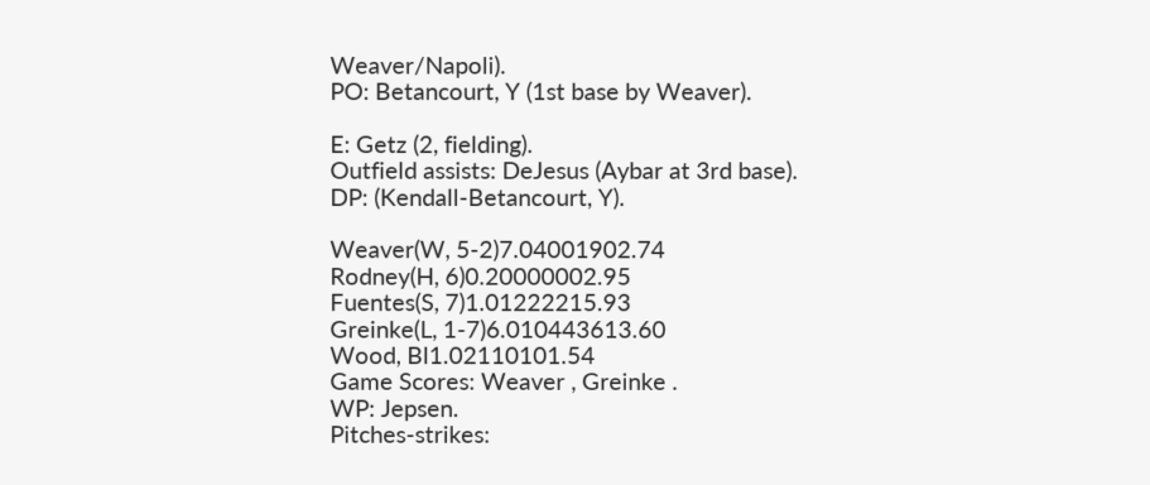Weaver/Napoli).
PO: Betancourt, Y (1st base by Weaver).

E: Getz (2, fielding).
Outfield assists: DeJesus (Aybar at 3rd base).
DP: (Kendall-Betancourt, Y).

Weaver(W, 5-2)7.04001902.74
Rodney(H, 6)0.20000002.95
Fuentes(S, 7)1.01222215.93
Greinke(L, 1-7)6.010443613.60
Wood, Bl1.02110101.54
Game Scores: Weaver , Greinke .
WP: Jepsen.
Pitches-strikes: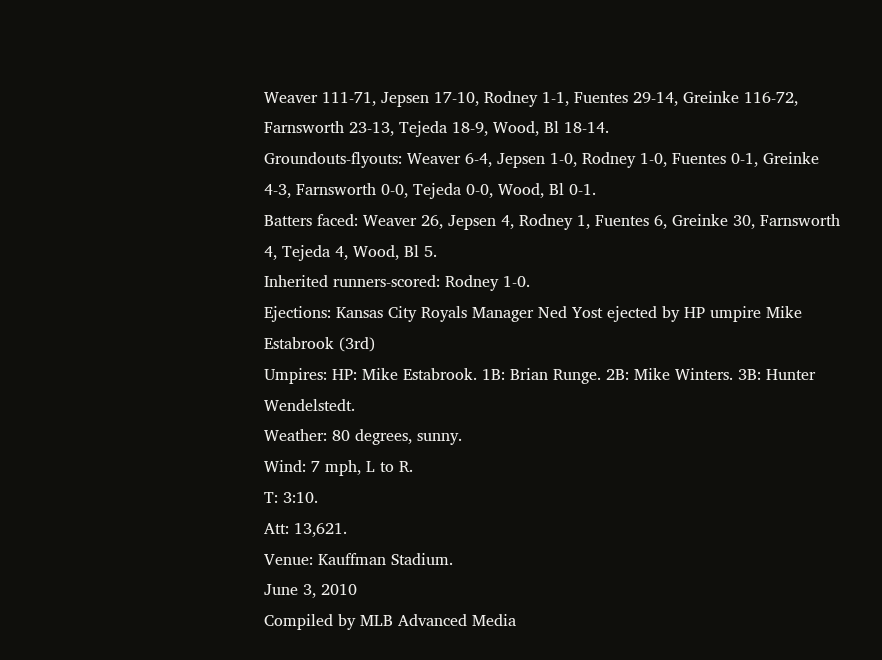Weaver 111-71, Jepsen 17-10, Rodney 1-1, Fuentes 29-14, Greinke 116-72, Farnsworth 23-13, Tejeda 18-9, Wood, Bl 18-14.
Groundouts-flyouts: Weaver 6-4, Jepsen 1-0, Rodney 1-0, Fuentes 0-1, Greinke 4-3, Farnsworth 0-0, Tejeda 0-0, Wood, Bl 0-1.
Batters faced: Weaver 26, Jepsen 4, Rodney 1, Fuentes 6, Greinke 30, Farnsworth 4, Tejeda 4, Wood, Bl 5.
Inherited runners-scored: Rodney 1-0.
Ejections: Kansas City Royals Manager Ned Yost ejected by HP umpire Mike Estabrook (3rd)
Umpires: HP: Mike Estabrook. 1B: Brian Runge. 2B: Mike Winters. 3B: Hunter Wendelstedt.
Weather: 80 degrees, sunny.
Wind: 7 mph, L to R.
T: 3:10.
Att: 13,621.
Venue: Kauffman Stadium.
June 3, 2010
Compiled by MLB Advanced Media